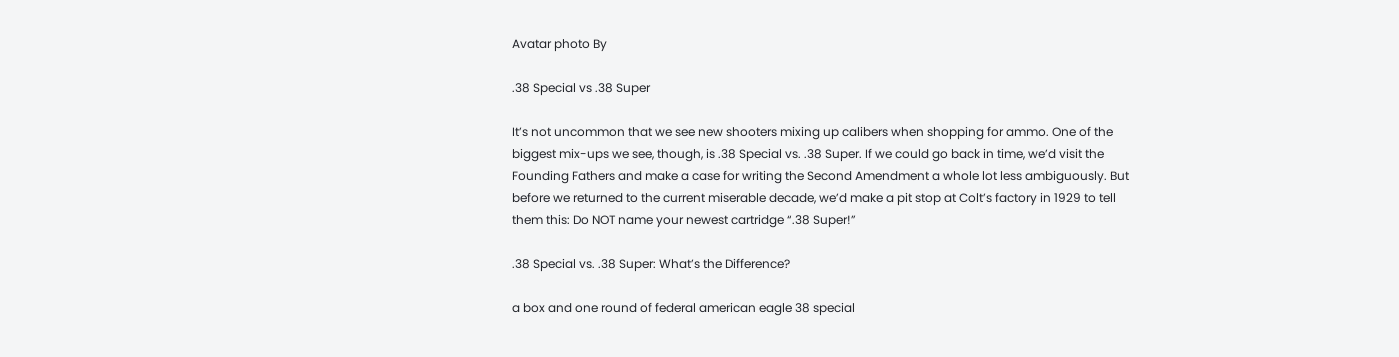Avatar photo By

.38 Special vs .38 Super

It’s not uncommon that we see new shooters mixing up calibers when shopping for ammo. One of the biggest mix-ups we see, though, is .38 Special vs. .38 Super. If we could go back in time, we’d visit the Founding Fathers and make a case for writing the Second Amendment a whole lot less ambiguously. But before we returned to the current miserable decade, we’d make a pit stop at Colt’s factory in 1929 to tell them this: Do NOT name your newest cartridge “.38 Super!”

.38 Special vs. .38 Super: What’s the Difference?

a box and one round of federal american eagle 38 special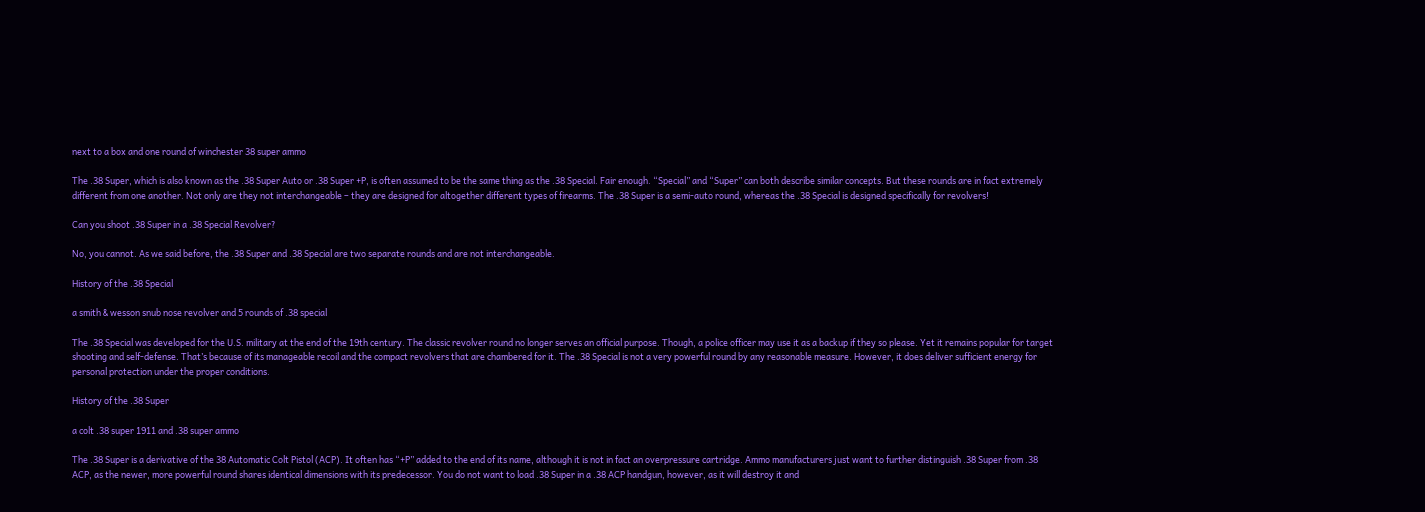next to a box and one round of winchester 38 super ammo

The .38 Super, which is also known as the .38 Super Auto or .38 Super +P, is often assumed to be the same thing as the .38 Special. Fair enough. “Special” and “Super” can both describe similar concepts. But these rounds are in fact extremely different from one another. Not only are they not interchangeable – they are designed for altogether different types of firearms. The .38 Super is a semi-auto round, whereas the .38 Special is designed specifically for revolvers!

Can you shoot .38 Super in a .38 Special Revolver?

No, you cannot. As we said before, the .38 Super and .38 Special are two separate rounds and are not interchangeable.

History of the .38 Special

a smith & wesson snub nose revolver and 5 rounds of .38 special

The .38 Special was developed for the U.S. military at the end of the 19th century. The classic revolver round no longer serves an official purpose. Though, a police officer may use it as a backup if they so please. Yet it remains popular for target shooting and self-defense. That’s because of its manageable recoil and the compact revolvers that are chambered for it. The .38 Special is not a very powerful round by any reasonable measure. However, it does deliver sufficient energy for personal protection under the proper conditions.

History of the .38 Super

a colt .38 super 1911 and .38 super ammo

The .38 Super is a derivative of the 38 Automatic Colt Pistol (ACP). It often has “+P” added to the end of its name, although it is not in fact an overpressure cartridge. Ammo manufacturers just want to further distinguish .38 Super from .38 ACP, as the newer, more powerful round shares identical dimensions with its predecessor. You do not want to load .38 Super in a .38 ACP handgun, however, as it will destroy it and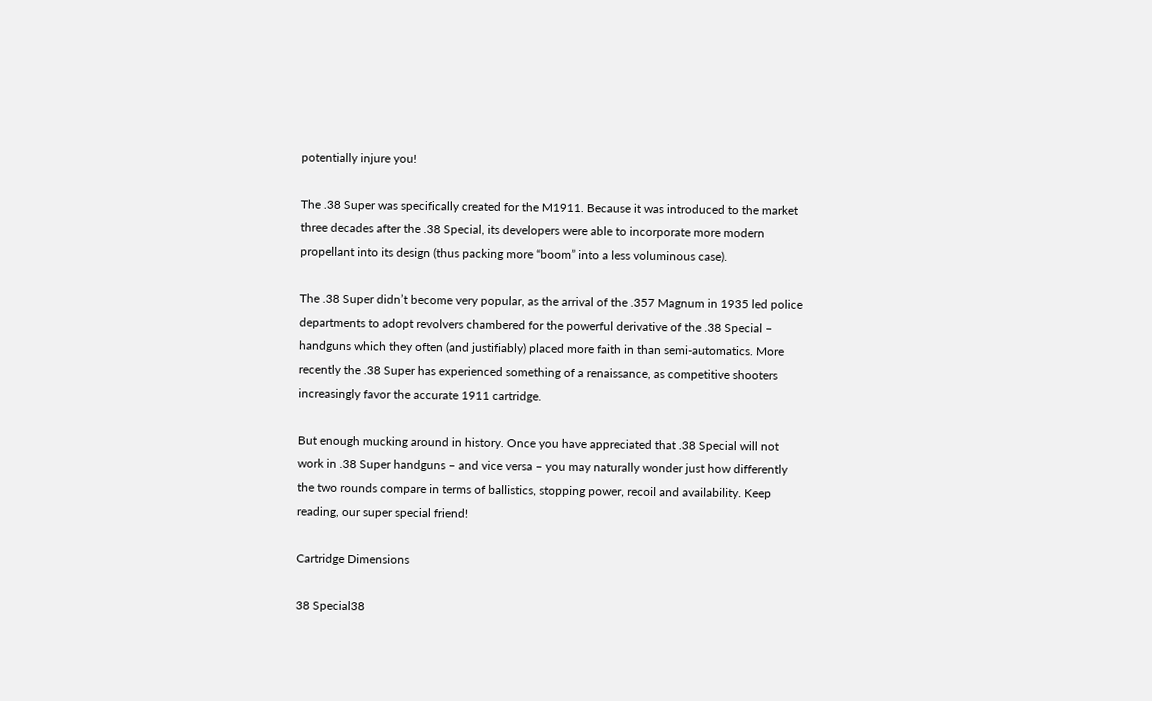potentially injure you!

The .38 Super was specifically created for the M1911. Because it was introduced to the market three decades after the .38 Special, its developers were able to incorporate more modern propellant into its design (thus packing more “boom” into a less voluminous case).

The .38 Super didn’t become very popular, as the arrival of the .357 Magnum in 1935 led police departments to adopt revolvers chambered for the powerful derivative of the .38 Special – handguns which they often (and justifiably) placed more faith in than semi-automatics. More recently the .38 Super has experienced something of a renaissance, as competitive shooters increasingly favor the accurate 1911 cartridge.

But enough mucking around in history. Once you have appreciated that .38 Special will not work in .38 Super handguns – and vice versa – you may naturally wonder just how differently the two rounds compare in terms of ballistics, stopping power, recoil and availability. Keep reading, our super special friend!

Cartridge Dimensions

38 Special38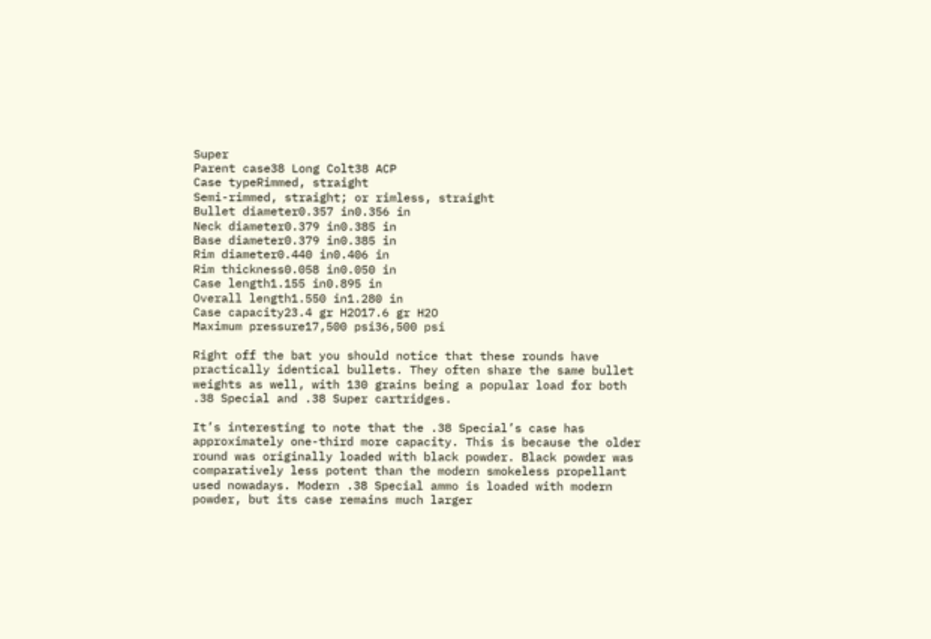Super
Parent case38 Long Colt38 ACP
Case typeRimmed, straight
Semi-rimmed, straight; or rimless, straight
Bullet diameter0.357 in0.356 in
Neck diameter0.379 in0.385 in
Base diameter0.379 in0.385 in
Rim diameter0.440 in0.406 in
Rim thickness0.058 in0.050 in
Case length1.155 in0.895 in
Overall length1.550 in1.280 in
Case capacity23.4 gr H2O17.6 gr H2O
Maximum pressure17,500 psi36,500 psi

Right off the bat you should notice that these rounds have practically identical bullets. They often share the same bullet weights as well, with 130 grains being a popular load for both .38 Special and .38 Super cartridges.

It’s interesting to note that the .38 Special’s case has approximately one-third more capacity. This is because the older round was originally loaded with black powder. Black powder was comparatively less potent than the modern smokeless propellant used nowadays. Modern .38 Special ammo is loaded with modern powder, but its case remains much larger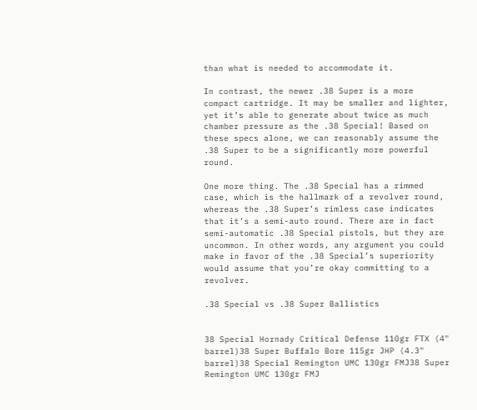than what is needed to accommodate it.

In contrast, the newer .38 Super is a more compact cartridge. It may be smaller and lighter, yet it’s able to generate about twice as much chamber pressure as the .38 Special! Based on these specs alone, we can reasonably assume the .38 Super to be a significantly more powerful round.

One more thing. The .38 Special has a rimmed case, which is the hallmark of a revolver round, whereas the .38 Super’s rimless case indicates that it’s a semi-auto round. There are in fact semi-automatic .38 Special pistols, but they are uncommon. In other words, any argument you could make in favor of the .38 Special’s superiority would assume that you’re okay committing to a revolver.

.38 Special vs .38 Super Ballistics


38 Special Hornady Critical Defense 110gr FTX (4" barrel)38 Super Buffalo Bore 115gr JHP (4.3" barrel)38 Special Remington UMC 130gr FMJ38 Super Remington UMC 130gr FMJ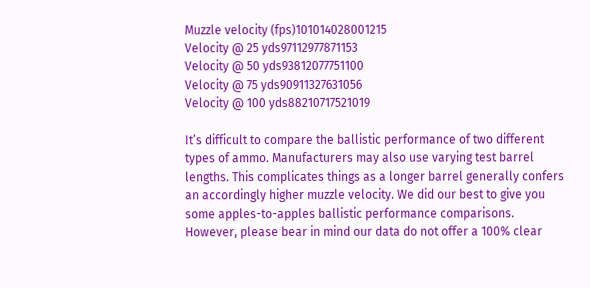Muzzle velocity (fps)101014028001215
Velocity @ 25 yds97112977871153
Velocity @ 50 yds93812077751100
Velocity @ 75 yds90911327631056
Velocity @ 100 yds88210717521019

It’s difficult to compare the ballistic performance of two different types of ammo. Manufacturers may also use varying test barrel lengths. This complicates things as a longer barrel generally confers an accordingly higher muzzle velocity. We did our best to give you some apples-to-apples ballistic performance comparisons. However, please bear in mind our data do not offer a 100% clear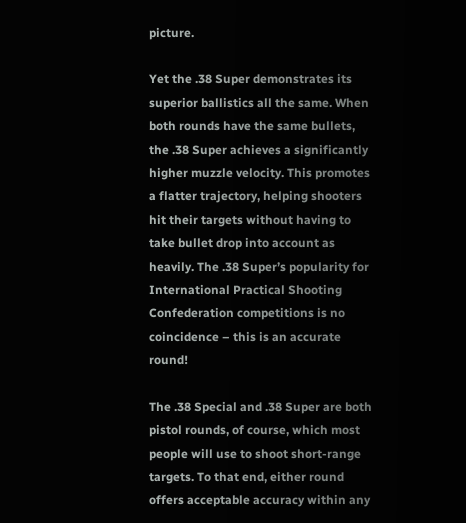picture.

Yet the .38 Super demonstrates its superior ballistics all the same. When both rounds have the same bullets, the .38 Super achieves a significantly higher muzzle velocity. This promotes a flatter trajectory, helping shooters hit their targets without having to take bullet drop into account as heavily. The .38 Super’s popularity for International Practical Shooting Confederation competitions is no coincidence – this is an accurate round!

The .38 Special and .38 Super are both pistol rounds, of course, which most people will use to shoot short-range targets. To that end, either round offers acceptable accuracy within any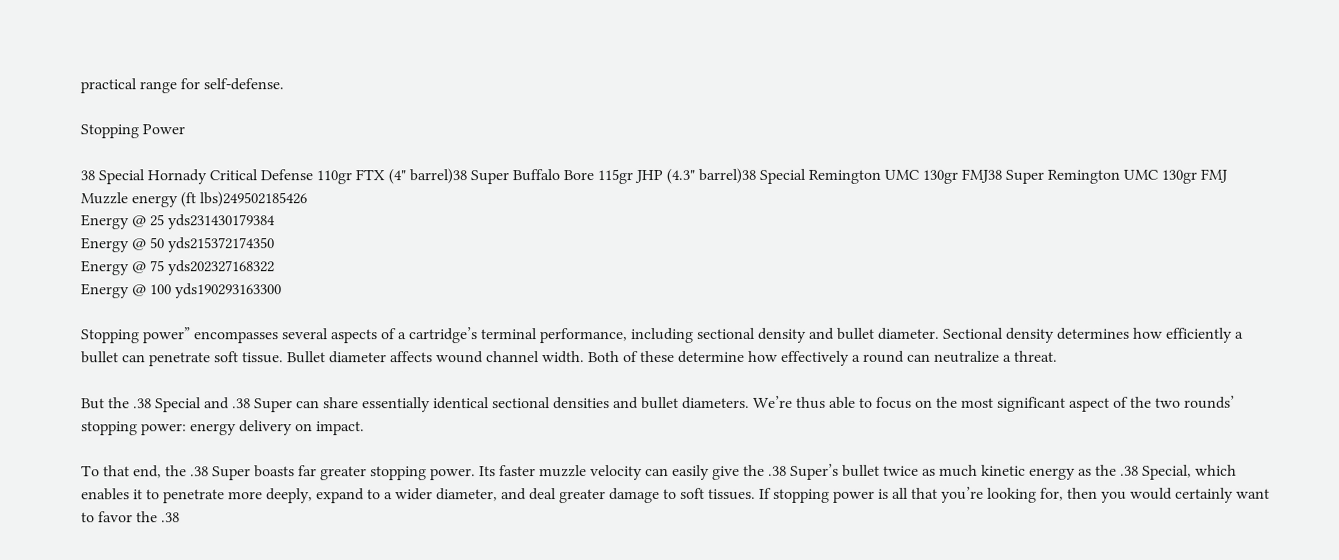practical range for self-defense.

Stopping Power

38 Special Hornady Critical Defense 110gr FTX (4" barrel)38 Super Buffalo Bore 115gr JHP (4.3" barrel)38 Special Remington UMC 130gr FMJ38 Super Remington UMC 130gr FMJ
Muzzle energy (ft lbs)249502185426
Energy @ 25 yds231430179384
Energy @ 50 yds215372174350
Energy @ 75 yds202327168322
Energy @ 100 yds190293163300

Stopping power” encompasses several aspects of a cartridge’s terminal performance, including sectional density and bullet diameter. Sectional density determines how efficiently a bullet can penetrate soft tissue. Bullet diameter affects wound channel width. Both of these determine how effectively a round can neutralize a threat.

But the .38 Special and .38 Super can share essentially identical sectional densities and bullet diameters. We’re thus able to focus on the most significant aspect of the two rounds’ stopping power: energy delivery on impact.

To that end, the .38 Super boasts far greater stopping power. Its faster muzzle velocity can easily give the .38 Super’s bullet twice as much kinetic energy as the .38 Special, which enables it to penetrate more deeply, expand to a wider diameter, and deal greater damage to soft tissues. If stopping power is all that you’re looking for, then you would certainly want to favor the .38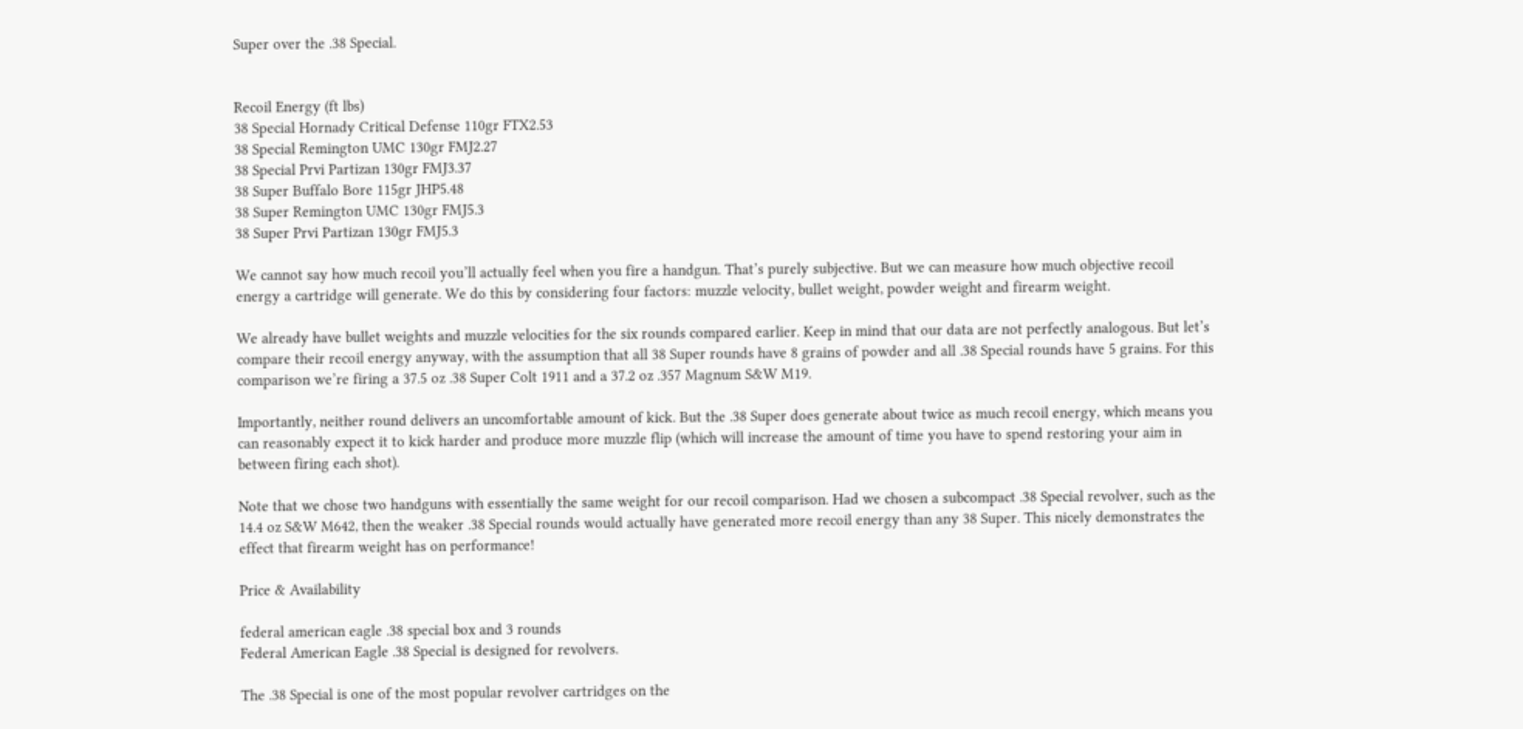Super over the .38 Special.


Recoil Energy (ft lbs)
38 Special Hornady Critical Defense 110gr FTX2.53
38 Special Remington UMC 130gr FMJ2.27
38 Special Prvi Partizan 130gr FMJ3.37
38 Super Buffalo Bore 115gr JHP5.48
38 Super Remington UMC 130gr FMJ5.3
38 Super Prvi Partizan 130gr FMJ5.3

We cannot say how much recoil you’ll actually feel when you fire a handgun. That’s purely subjective. But we can measure how much objective recoil energy a cartridge will generate. We do this by considering four factors: muzzle velocity, bullet weight, powder weight and firearm weight.

We already have bullet weights and muzzle velocities for the six rounds compared earlier. Keep in mind that our data are not perfectly analogous. But let’s compare their recoil energy anyway, with the assumption that all 38 Super rounds have 8 grains of powder and all .38 Special rounds have 5 grains. For this comparison we’re firing a 37.5 oz .38 Super Colt 1911 and a 37.2 oz .357 Magnum S&W M19.

Importantly, neither round delivers an uncomfortable amount of kick. But the .38 Super does generate about twice as much recoil energy, which means you can reasonably expect it to kick harder and produce more muzzle flip (which will increase the amount of time you have to spend restoring your aim in between firing each shot).

Note that we chose two handguns with essentially the same weight for our recoil comparison. Had we chosen a subcompact .38 Special revolver, such as the 14.4 oz S&W M642, then the weaker .38 Special rounds would actually have generated more recoil energy than any 38 Super. This nicely demonstrates the effect that firearm weight has on performance!

Price & Availability

federal american eagle .38 special box and 3 rounds
Federal American Eagle .38 Special is designed for revolvers.

The .38 Special is one of the most popular revolver cartridges on the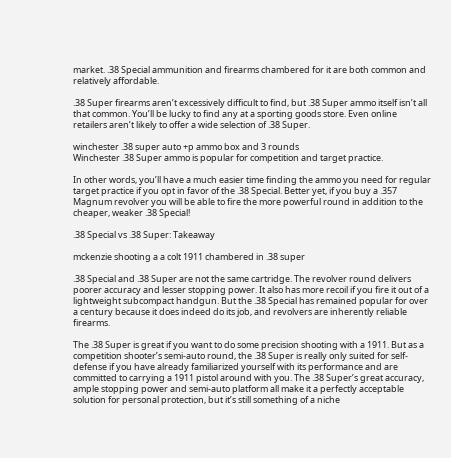market. .38 Special ammunition and firearms chambered for it are both common and relatively affordable.

.38 Super firearms aren’t excessively difficult to find, but .38 Super ammo itself isn’t all that common. You’ll be lucky to find any at a sporting goods store. Even online retailers aren’t likely to offer a wide selection of .38 Super.

winchester .38 super auto +p ammo box and 3 rounds
Winchester .38 Super ammo is popular for competition and target practice.

In other words, you’ll have a much easier time finding the ammo you need for regular target practice if you opt in favor of the .38 Special. Better yet, if you buy a .357 Magnum revolver you will be able to fire the more powerful round in addition to the cheaper, weaker .38 Special!

.38 Special vs .38 Super: Takeaway

mckenzie shooting a a colt 1911 chambered in .38 super

.38 Special and .38 Super are not the same cartridge. The revolver round delivers poorer accuracy and lesser stopping power. It also has more recoil if you fire it out of a lightweight subcompact handgun. But the .38 Special has remained popular for over a century because it does indeed do its job, and revolvers are inherently reliable firearms.

The .38 Super is great if you want to do some precision shooting with a 1911. But as a competition shooter’s semi-auto round, the .38 Super is really only suited for self-defense if you have already familiarized yourself with its performance and are committed to carrying a 1911 pistol around with you. The .38 Super’s great accuracy, ample stopping power and semi-auto platform all make it a perfectly acceptable solution for personal protection, but it’s still something of a niche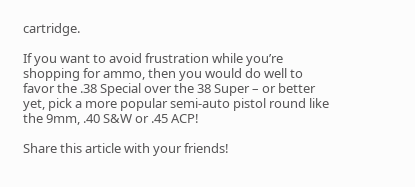cartridge.

If you want to avoid frustration while you’re shopping for ammo, then you would do well to favor the .38 Special over the 38 Super – or better yet, pick a more popular semi-auto pistol round like the 9mm, .40 S&W or .45 ACP!

Share this article with your friends!